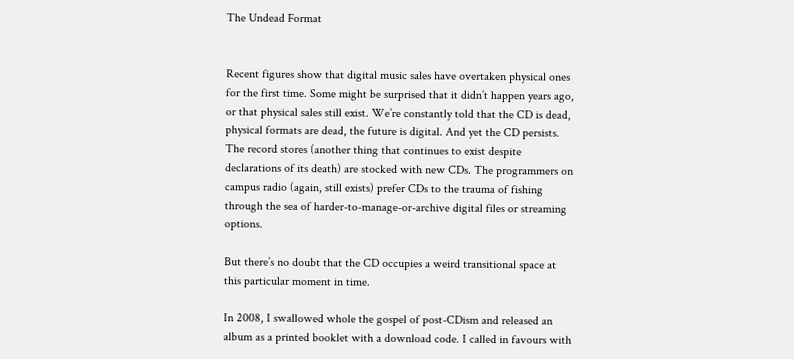The Undead Format


Recent figures show that digital music sales have overtaken physical ones for the first time. Some might be surprised that it didn’t happen years ago, or that physical sales still exist. We’re constantly told that the CD is dead, physical formats are dead, the future is digital. And yet the CD persists. The record stores (another thing that continues to exist despite declarations of its death) are stocked with new CDs. The programmers on campus radio (again, still exists) prefer CDs to the trauma of fishing through the sea of harder-to-manage-or-archive digital files or streaming options.

But there’s no doubt that the CD occupies a weird transitional space at this particular moment in time.

In 2008, I swallowed whole the gospel of post-CDism and released an album as a printed booklet with a download code. I called in favours with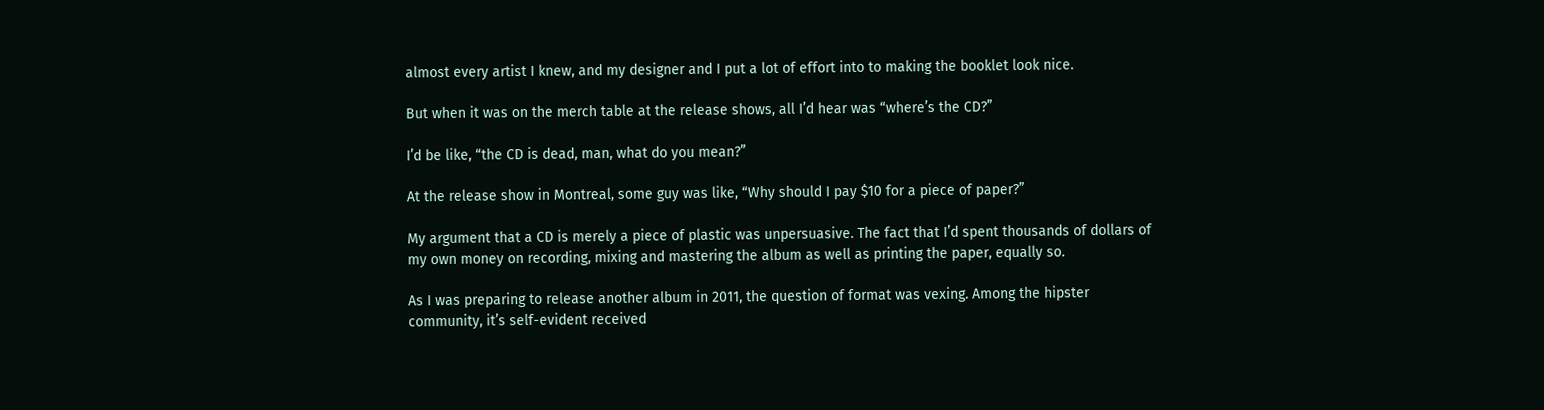almost every artist I knew, and my designer and I put a lot of effort into to making the booklet look nice.

But when it was on the merch table at the release shows, all I’d hear was “where’s the CD?”

I’d be like, “the CD is dead, man, what do you mean?”

At the release show in Montreal, some guy was like, “Why should I pay $10 for a piece of paper?”

My argument that a CD is merely a piece of plastic was unpersuasive. The fact that I’d spent thousands of dollars of my own money on recording, mixing and mastering the album as well as printing the paper, equally so.

As I was preparing to release another album in 2011, the question of format was vexing. Among the hipster community, it’s self-evident received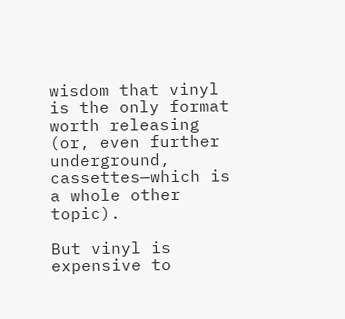wisdom that vinyl is the only format worth releasing (or, even further underground, cassettes—which is a whole other topic).

But vinyl is expensive to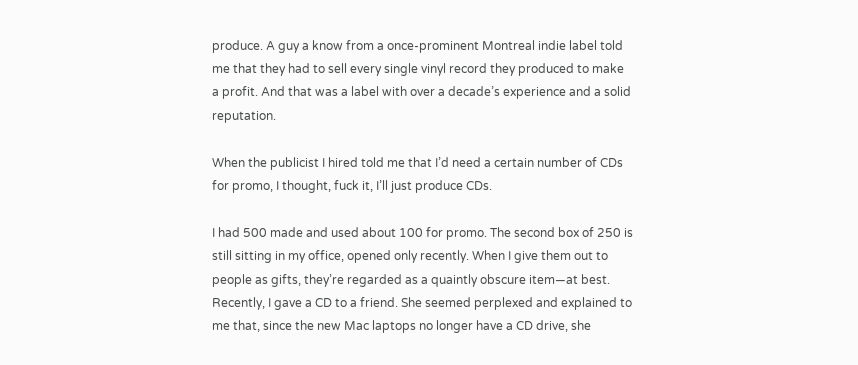produce. A guy a know from a once-prominent Montreal indie label told me that they had to sell every single vinyl record they produced to make a profit. And that was a label with over a decade’s experience and a solid reputation.

When the publicist I hired told me that I’d need a certain number of CDs for promo, I thought, fuck it, I’ll just produce CDs.

I had 500 made and used about 100 for promo. The second box of 250 is still sitting in my office, opened only recently. When I give them out to people as gifts, they’re regarded as a quaintly obscure item—at best. Recently, I gave a CD to a friend. She seemed perplexed and explained to me that, since the new Mac laptops no longer have a CD drive, she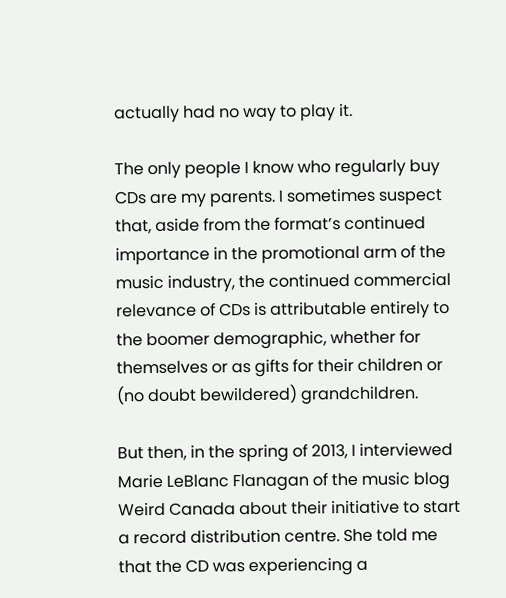actually had no way to play it.

The only people I know who regularly buy CDs are my parents. I sometimes suspect that, aside from the format’s continued importance in the promotional arm of the music industry, the continued commercial relevance of CDs is attributable entirely to the boomer demographic, whether for themselves or as gifts for their children or (no doubt bewildered) grandchildren.

But then, in the spring of 2013, I interviewed Marie LeBlanc Flanagan of the music blog Weird Canada about their initiative to start a record distribution centre. She told me that the CD was experiencing a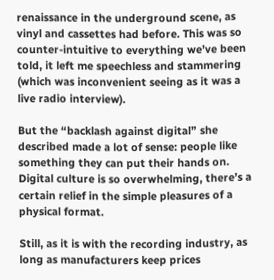renaissance in the underground scene, as vinyl and cassettes had before. This was so counter-intuitive to everything we’ve been told, it left me speechless and stammering (which was inconvenient seeing as it was a live radio interview).

But the “backlash against digital” she described made a lot of sense: people like something they can put their hands on. Digital culture is so overwhelming, there’s a certain relief in the simple pleasures of a physical format.

Still, as it is with the recording industry, as long as manufacturers keep prices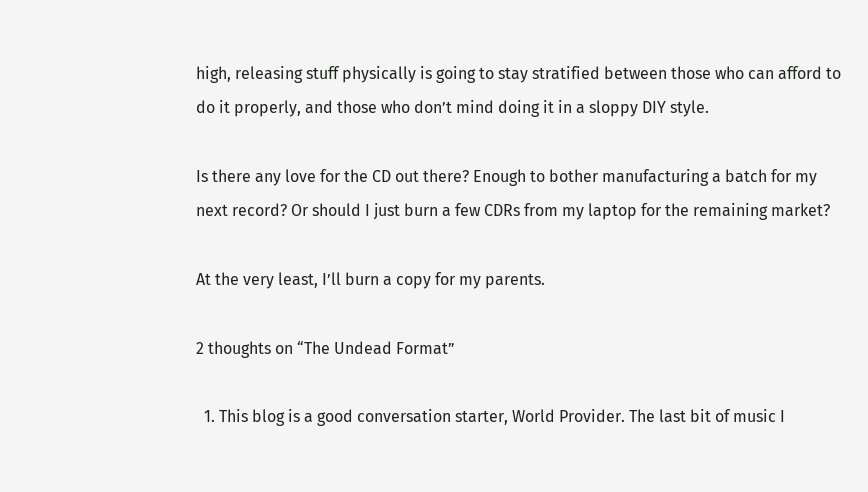high, releasing stuff physically is going to stay stratified between those who can afford to do it properly, and those who don’t mind doing it in a sloppy DIY style.

Is there any love for the CD out there? Enough to bother manufacturing a batch for my next record? Or should I just burn a few CDRs from my laptop for the remaining market?

At the very least, I’ll burn a copy for my parents.

2 thoughts on “The Undead Format”

  1. This blog is a good conversation starter, World Provider. The last bit of music I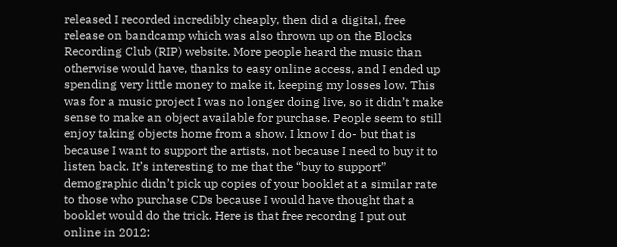released I recorded incredibly cheaply, then did a digital, free release on bandcamp which was also thrown up on the Blocks Recording Club (RIP) website. More people heard the music than otherwise would have, thanks to easy online access, and I ended up spending very little money to make it, keeping my losses low. This was for a music project I was no longer doing live, so it didn’t make sense to make an object available for purchase. People seem to still enjoy taking objects home from a show. I know I do- but that is because I want to support the artists, not because I need to buy it to listen back. It’s interesting to me that the “buy to support” demographic didn’t pick up copies of your booklet at a similar rate to those who purchase CDs because I would have thought that a booklet would do the trick. Here is that free recordng I put out online in 2012: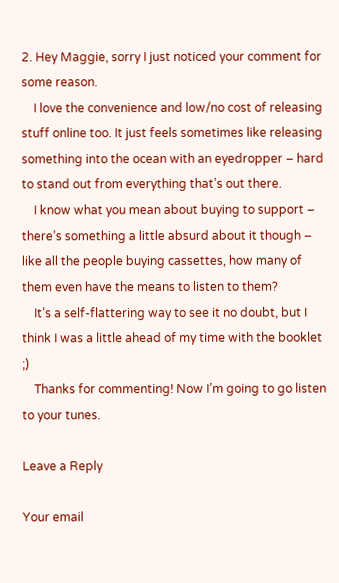2. Hey Maggie, sorry I just noticed your comment for some reason.
    I love the convenience and low/no cost of releasing stuff online too. It just feels sometimes like releasing something into the ocean with an eyedropper – hard to stand out from everything that’s out there.
    I know what you mean about buying to support – there’s something a little absurd about it though – like all the people buying cassettes, how many of them even have the means to listen to them?
    It’s a self-flattering way to see it no doubt, but I think I was a little ahead of my time with the booklet ;)
    Thanks for commenting! Now I’m going to go listen to your tunes.

Leave a Reply

Your email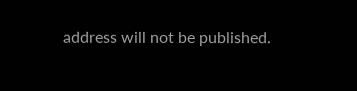address will not be published.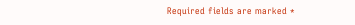Required fields are marked *